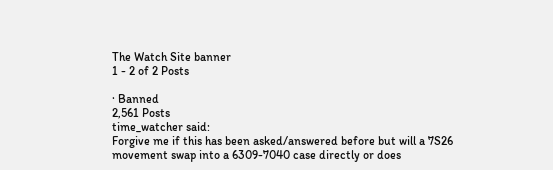The Watch Site banner
1 - 2 of 2 Posts

· Banned
2,561 Posts
time_watcher said:
Forgive me if this has been asked/answered before but will a 7S26 movement swap into a 6309-7040 case directly or does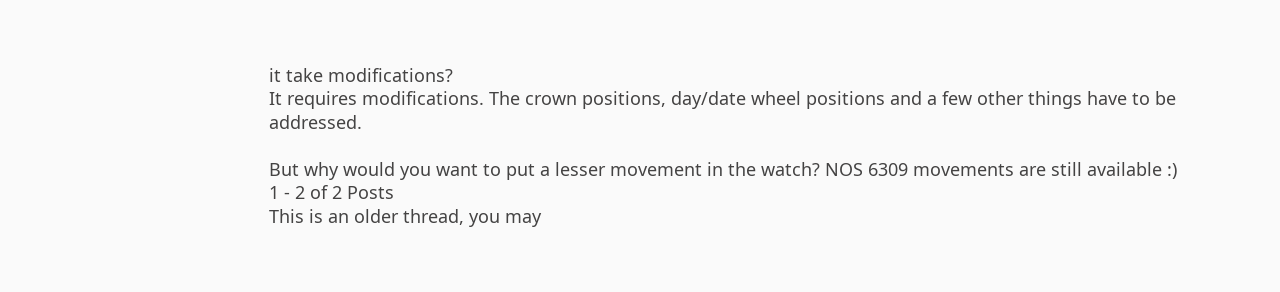it take modifications?
It requires modifications. The crown positions, day/date wheel positions and a few other things have to be addressed.

But why would you want to put a lesser movement in the watch? NOS 6309 movements are still available :)
1 - 2 of 2 Posts
This is an older thread, you may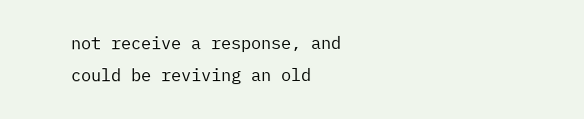not receive a response, and could be reviving an old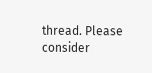thread. Please consider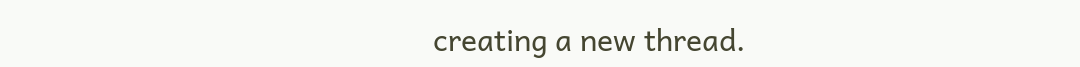creating a new thread.